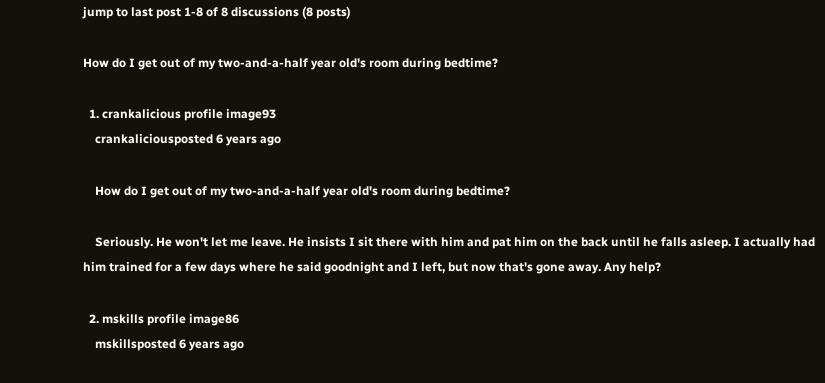jump to last post 1-8 of 8 discussions (8 posts)

How do I get out of my two-and-a-half year old's room during bedtime?

  1. crankalicious profile image93
    crankaliciousposted 6 years ago

    How do I get out of my two-and-a-half year old's room during bedtime?

    Seriously. He won't let me leave. He insists I sit there with him and pat him on the back until he falls asleep. I actually had him trained for a few days where he said goodnight and I left, but now that's gone away. Any help?

  2. mskills profile image86
    mskillsposted 6 years ago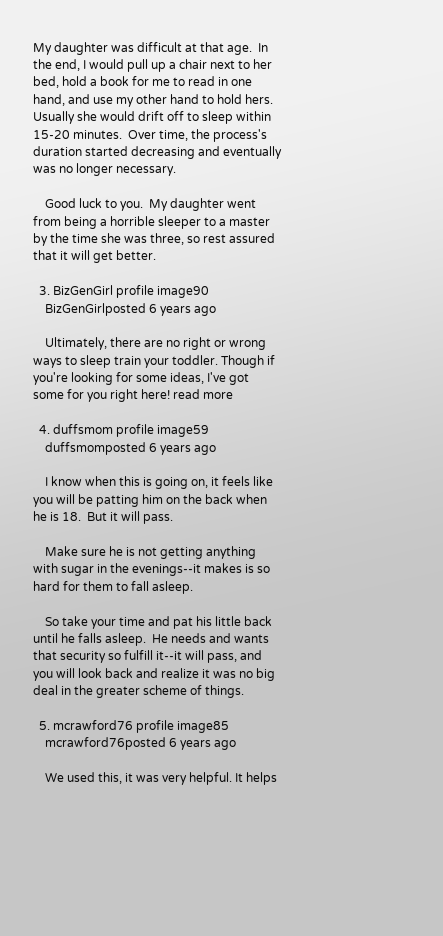My daughter was difficult at that age.  In the end, I would pull up a chair next to her bed, hold a book for me to read in one hand, and use my other hand to hold hers.  Usually she would drift off to sleep within 15-20 minutes.  Over time, the process's duration started decreasing and eventually was no longer necessary.

    Good luck to you.  My daughter went from being a horrible sleeper to a master by the time she was three, so rest assured that it will get better.

  3. BizGenGirl profile image90
    BizGenGirlposted 6 years ago

    Ultimately, there are no right or wrong ways to sleep train your toddler. Though if you're looking for some ideas, I've got some for you right here! read more

  4. duffsmom profile image59
    duffsmomposted 6 years ago

    I know when this is going on, it feels like you will be patting him on the back when he is 18.  But it will pass.

    Make sure he is not getting anything with sugar in the evenings--it makes is so hard for them to fall asleep.

    So take your time and pat his little back until he falls asleep.  He needs and wants that security so fulfill it--it will pass, and you will look back and realize it was no big deal in the greater scheme of things.

  5. mcrawford76 profile image85
    mcrawford76posted 6 years ago

    We used this, it was very helpful. It helps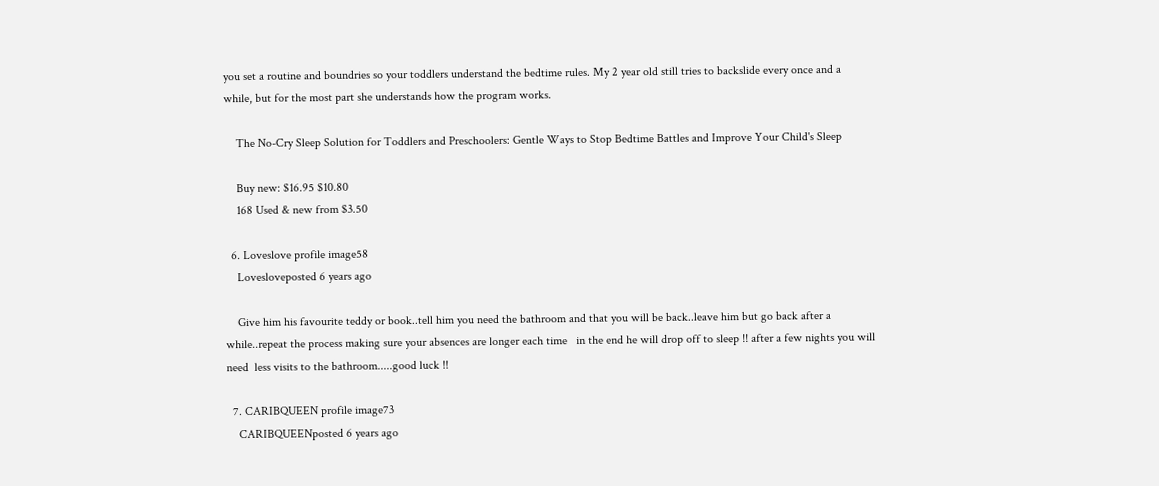you set a routine and boundries so your toddlers understand the bedtime rules. My 2 year old still tries to backslide every once and a while, but for the most part she understands how the program works.

    The No-Cry Sleep Solution for Toddlers and Preschoolers: Gentle Ways to Stop Bedtime Battles and Improve Your Child's Sleep

    Buy new: $16.95 $10.80
    168 Used & new from $3.50

  6. Loveslove profile image58
    Lovesloveposted 6 years ago

    Give him his favourite teddy or book..tell him you need the bathroom and that you will be back..leave him but go back after a while..repeat the process making sure your absences are longer each time   in the end he will drop off to sleep !! after a few nights you will need  less visits to the bathroom.....good luck !!

  7. CARIBQUEEN profile image73
    CARIBQUEENposted 6 years ago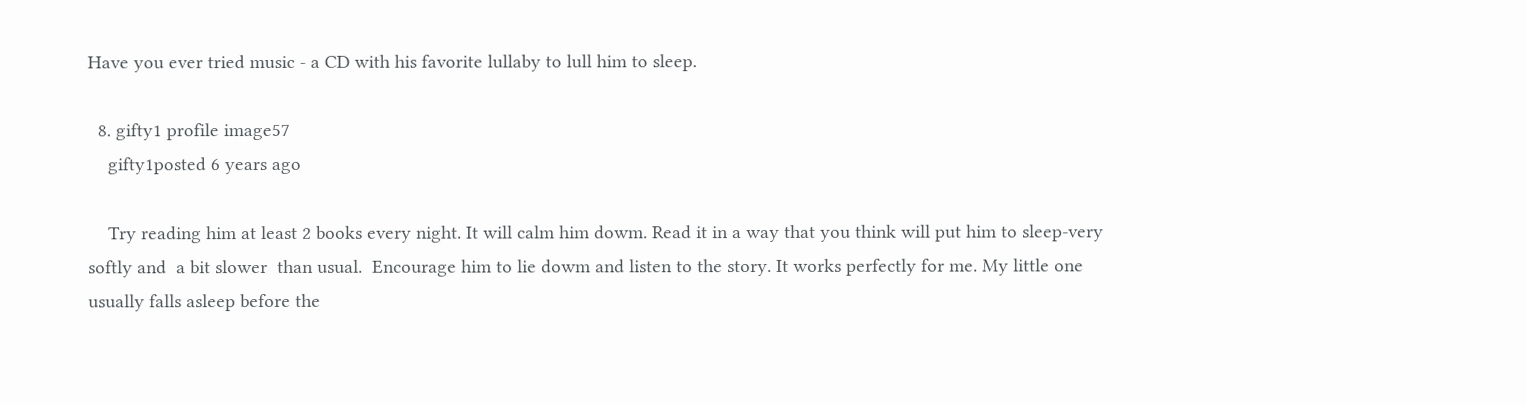Have you ever tried music - a CD with his favorite lullaby to lull him to sleep.

  8. gifty1 profile image57
    gifty1posted 6 years ago

    Try reading him at least 2 books every night. It will calm him dowm. Read it in a way that you think will put him to sleep-very softly and  a bit slower  than usual.  Encourage him to lie dowm and listen to the story. It works perfectly for me. My little one usually falls asleep before the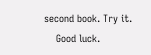second book. Try it.
    Good luck.